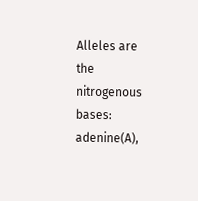Alleles are the nitrogenous bases: adenine(A),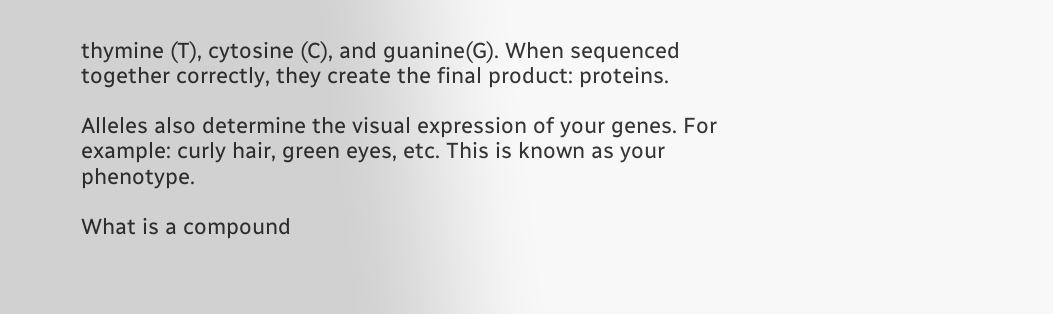thymine (T), cytosine (C), and guanine(G). When sequenced together correctly, they create the final product: proteins.

Alleles also determine the visual expression of your genes. For example: curly hair, green eyes, etc. This is known as your phenotype.

What is a compound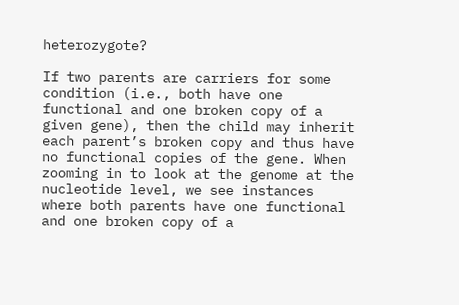heterozygote?

If two parents are carriers for some condition (i.e., both have one functional and one broken copy of a given gene), then the child may inherit each parent’s broken copy and thus have no functional copies of the gene. When zooming in to look at the genome at the nucleotide level, we see instances where both parents have one functional and one broken copy of a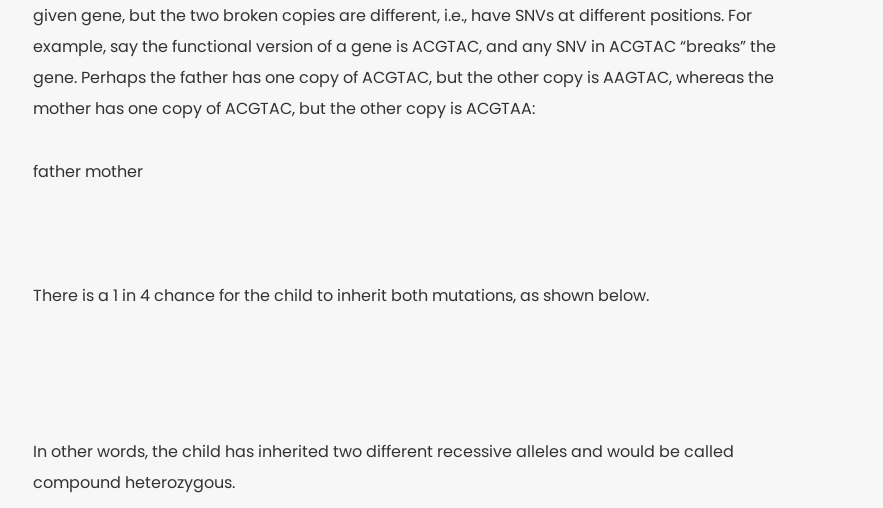given gene, but the two broken copies are different, i.e., have SNVs at different positions. For example, say the functional version of a gene is ACGTAC, and any SNV in ACGTAC “breaks” the gene. Perhaps the father has one copy of ACGTAC, but the other copy is AAGTAC, whereas the mother has one copy of ACGTAC, but the other copy is ACGTAA:

father mother



There is a 1 in 4 chance for the child to inherit both mutations, as shown below.




In other words, the child has inherited two different recessive alleles and would be called compound heterozygous.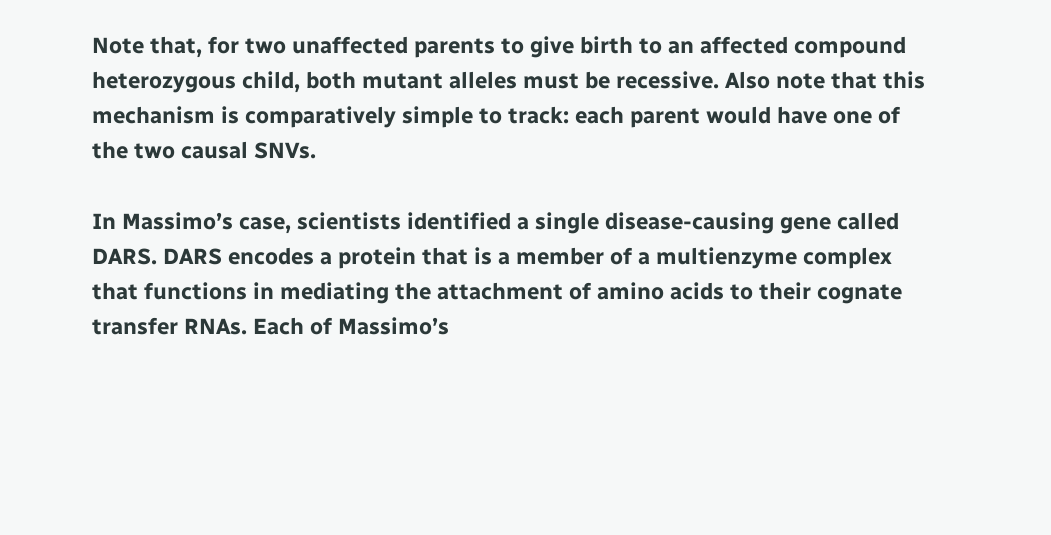Note that, for two unaffected parents to give birth to an affected compound heterozygous child, both mutant alleles must be recessive. Also note that this mechanism is comparatively simple to track: each parent would have one of the two causal SNVs.

In Massimo’s case, scientists identified a single disease-causing gene called DARS. DARS encodes a protein that is a member of a multienzyme complex that functions in mediating the attachment of amino acids to their cognate transfer RNAs. Each of Massimo’s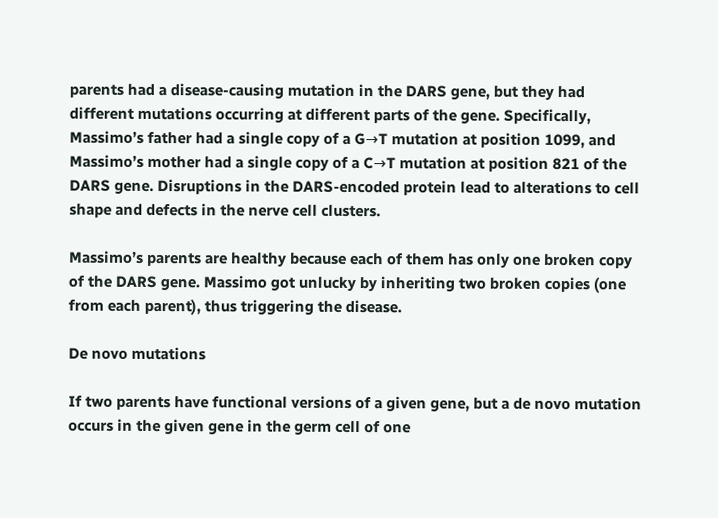parents had a disease-causing mutation in the DARS gene, but they had different mutations occurring at different parts of the gene. Specifically, Massimo’s father had a single copy of a G→T mutation at position 1099, and Massimo’s mother had a single copy of a C→T mutation at position 821 of the DARS gene. Disruptions in the DARS-encoded protein lead to alterations to cell shape and defects in the nerve cell clusters.

Massimo’s parents are healthy because each of them has only one broken copy of the DARS gene. Massimo got unlucky by inheriting two broken copies (one from each parent), thus triggering the disease.

De novo mutations

If two parents have functional versions of a given gene, but a de novo mutation occurs in the given gene in the germ cell of one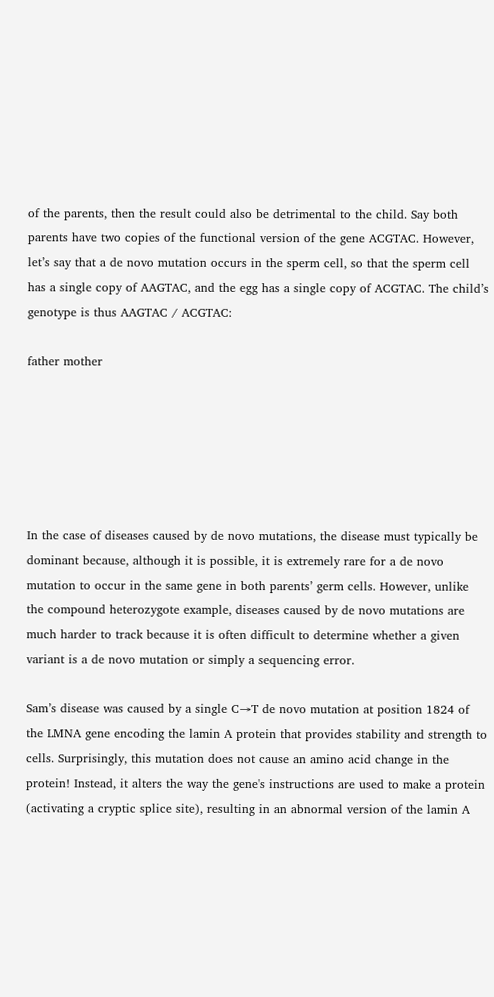of the parents, then the result could also be detrimental to the child. Say both parents have two copies of the functional version of the gene ACGTAC. However, let’s say that a de novo mutation occurs in the sperm cell, so that the sperm cell has a single copy of AAGTAC, and the egg has a single copy of ACGTAC. The child’s genotype is thus AAGTAC / ACGTAC:

father mother






In the case of diseases caused by de novo mutations, the disease must typically be dominant because, although it is possible, it is extremely rare for a de novo mutation to occur in the same gene in both parents’ germ cells. However, unlike the compound heterozygote example, diseases caused by de novo mutations are much harder to track because it is often difficult to determine whether a given variant is a de novo mutation or simply a sequencing error.

Sam’s disease was caused by a single C→T de novo mutation at position 1824 of the LMNA gene encoding the lamin A protein that provides stability and strength to cells. Surprisingly, this mutation does not cause an amino acid change in the protein! Instead, it alters the way the gene's instructions are used to make a protein (activating a cryptic splice site), resulting in an abnormal version of the lamin A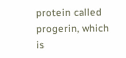protein called progerin, which is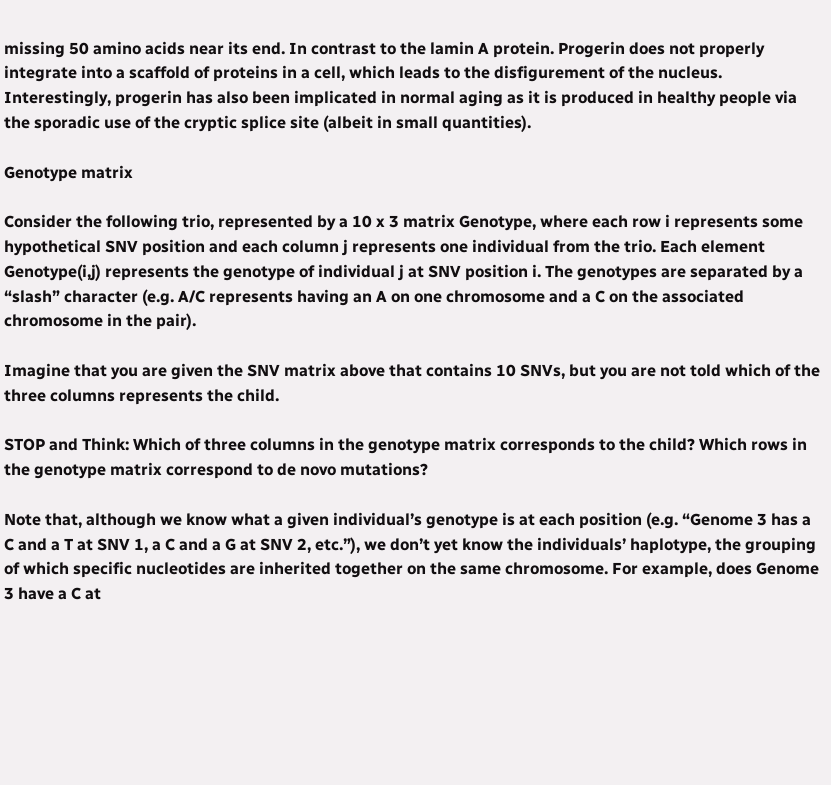missing 50 amino acids near its end. In contrast to the lamin A protein. Progerin does not properly integrate into a scaffold of proteins in a cell, which leads to the disfigurement of the nucleus. Interestingly, progerin has also been implicated in normal aging as it is produced in healthy people via the sporadic use of the cryptic splice site (albeit in small quantities).

Genotype matrix

Consider the following trio, represented by a 10 x 3 matrix Genotype, where each row i represents some hypothetical SNV position and each column j represents one individual from the trio. Each element Genotype(i,j) represents the genotype of individual j at SNV position i. The genotypes are separated by a “slash” character (e.g. A/C represents having an A on one chromosome and a C on the associated chromosome in the pair).

Imagine that you are given the SNV matrix above that contains 10 SNVs, but you are not told which of the three columns represents the child.

STOP and Think: Which of three columns in the genotype matrix corresponds to the child? Which rows in the genotype matrix correspond to de novo mutations?

Note that, although we know what a given individual’s genotype is at each position (e.g. “Genome 3 has a C and a T at SNV 1, a C and a G at SNV 2, etc.”), we don’t yet know the individuals’ haplotype, the grouping of which specific nucleotides are inherited together on the same chromosome. For example, does Genome 3 have a C at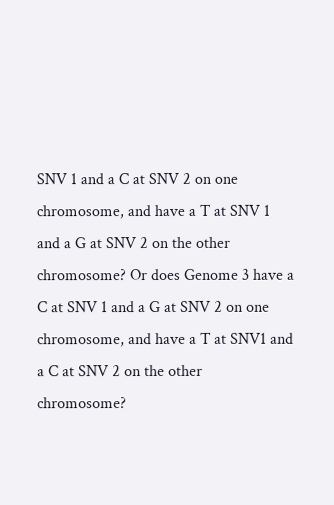SNV 1 and a C at SNV 2 on one chromosome, and have a T at SNV 1 and a G at SNV 2 on the other chromosome? Or does Genome 3 have a C at SNV 1 and a G at SNV 2 on one chromosome, and have a T at SNV1 and a C at SNV 2 on the other chromosome?